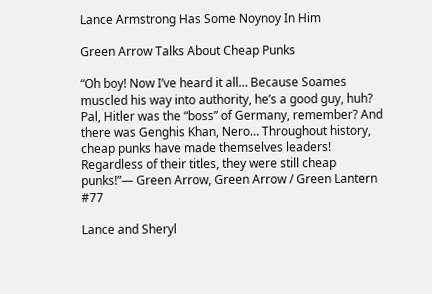Lance Armstrong Has Some Noynoy In Him

Green Arrow Talks About Cheap Punks

“Oh boy! Now I’ve heard it all… Because Soames muscled his way into authority, he’s a good guy, huh? Pal, Hitler was the “boss” of Germany, remember? And there was Genghis Khan, Nero… Throughout history, cheap punks have made themselves leaders! Regardless of their titles, they were still cheap punks!”— Green Arrow, Green Arrow / Green Lantern #77

Lance and Sheryl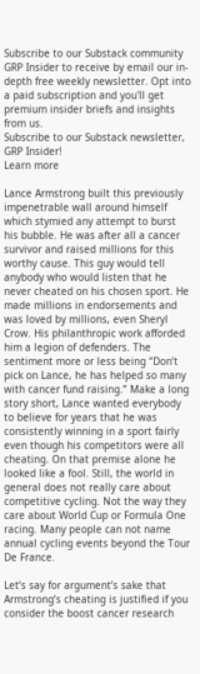Subscribe to our Substack community GRP Insider to receive by email our in-depth free weekly newsletter. Opt into a paid subscription and you'll get premium insider briefs and insights from us.
Subscribe to our Substack newsletter, GRP Insider!
Learn more

Lance Armstrong built this previously impenetrable wall around himself which stymied any attempt to burst his bubble. He was after all a cancer survivor and raised millions for this worthy cause. This guy would tell anybody who would listen that he never cheated on his chosen sport. He made millions in endorsements and was loved by millions, even Sheryl Crow. His philanthropic work afforded him a legion of defenders. The sentiment more or less being “Don’t pick on Lance, he has helped so many with cancer fund raising.” Make a long story short, Lance wanted everybody to believe for years that he was consistently winning in a sport fairly even though his competitors were all cheating. On that premise alone he looked like a fool. Still, the world in general does not really care about competitive cycling. Not the way they care about World Cup or Formula One racing. Many people can not name annual cycling events beyond the Tour De France.

Let’s say for argument’s sake that Armstrong’s cheating is justified if you consider the boost cancer research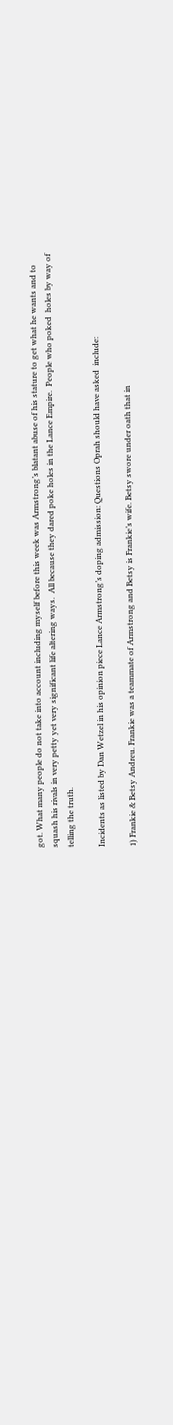got. What many people do not take into account including myself before this week was Armstrong’s blatant abuse of his stature to get what he wants and to squash his rivals in very petty yet very significant life altering ways.  All because they dared poke holes in the Lance Empire.  People who poked  holes by way of telling the truth.

Incidents as listed by Dan Wetzel in his opinion piece Lance Armstrong’s doping admission: Questions Oprah should have asked  include:

1) Frankie & Betsy Andreu. Frankie was a teammate of Armstrong and Betsy is Frankie’s wife. Betsy swore under oath that in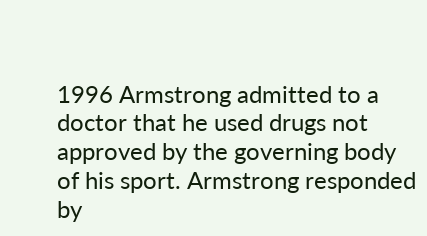1996 Armstrong admitted to a doctor that he used drugs not approved by the governing body of his sport. Armstrong responded by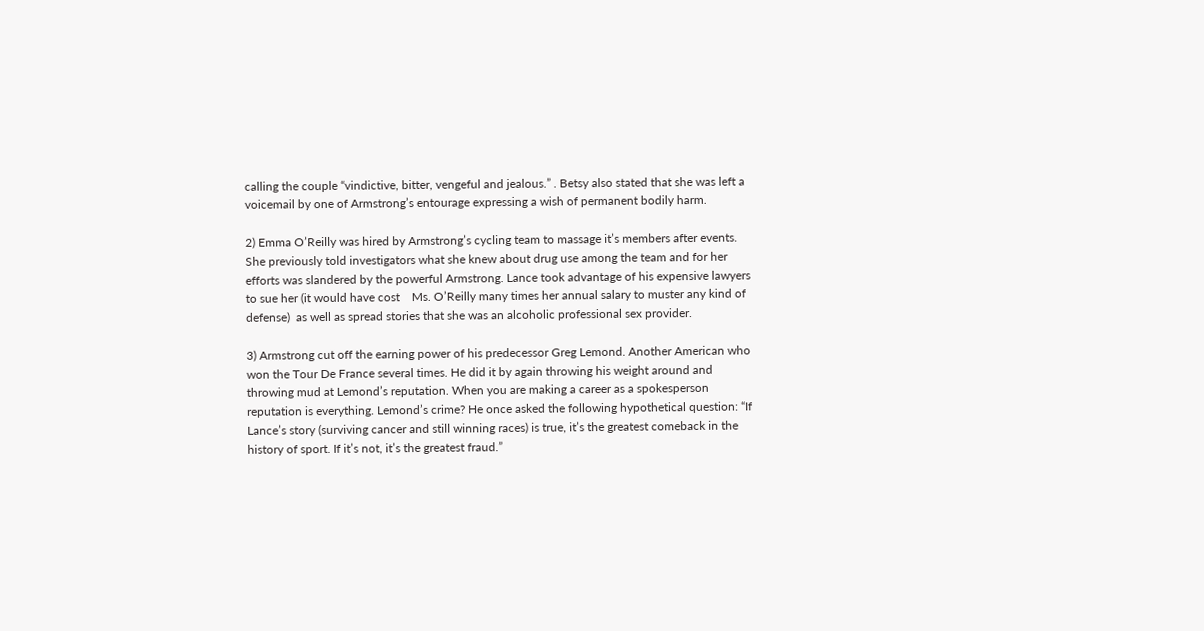calling the couple “vindictive, bitter, vengeful and jealous.” . Betsy also stated that she was left a voicemail by one of Armstrong’s entourage expressing a wish of permanent bodily harm.

2) Emma O’Reilly was hired by Armstrong’s cycling team to massage it’s members after events. She previously told investigators what she knew about drug use among the team and for her efforts was slandered by the powerful Armstrong. Lance took advantage of his expensive lawyers to sue her (it would have cost    Ms. O’Reilly many times her annual salary to muster any kind of  defense)  as well as spread stories that she was an alcoholic professional sex provider.

3) Armstrong cut off the earning power of his predecessor Greg Lemond. Another American who won the Tour De France several times. He did it by again throwing his weight around and throwing mud at Lemond’s reputation. When you are making a career as a spokesperson reputation is everything. Lemond’s crime? He once asked the following hypothetical question: “If Lance’s story (surviving cancer and still winning races) is true, it’s the greatest comeback in the history of sport. If it’s not, it’s the greatest fraud.”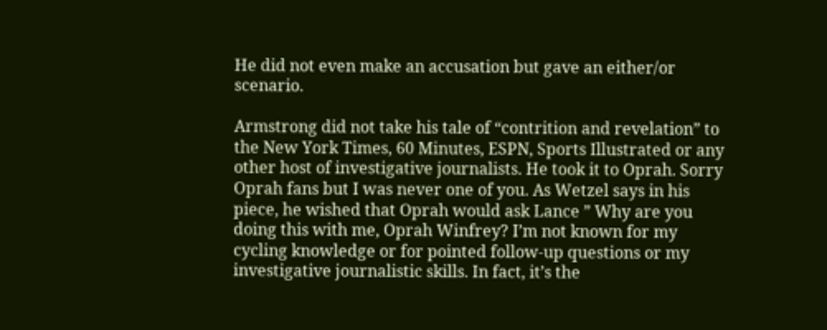He did not even make an accusation but gave an either/or scenario.

Armstrong did not take his tale of “contrition and revelation” to the New York Times, 60 Minutes, ESPN, Sports Illustrated or any other host of investigative journalists. He took it to Oprah. Sorry Oprah fans but I was never one of you. As Wetzel says in his piece, he wished that Oprah would ask Lance ” Why are you doing this with me, Oprah Winfrey? I’m not known for my cycling knowledge or for pointed follow-up questions or my investigative journalistic skills. In fact, it’s the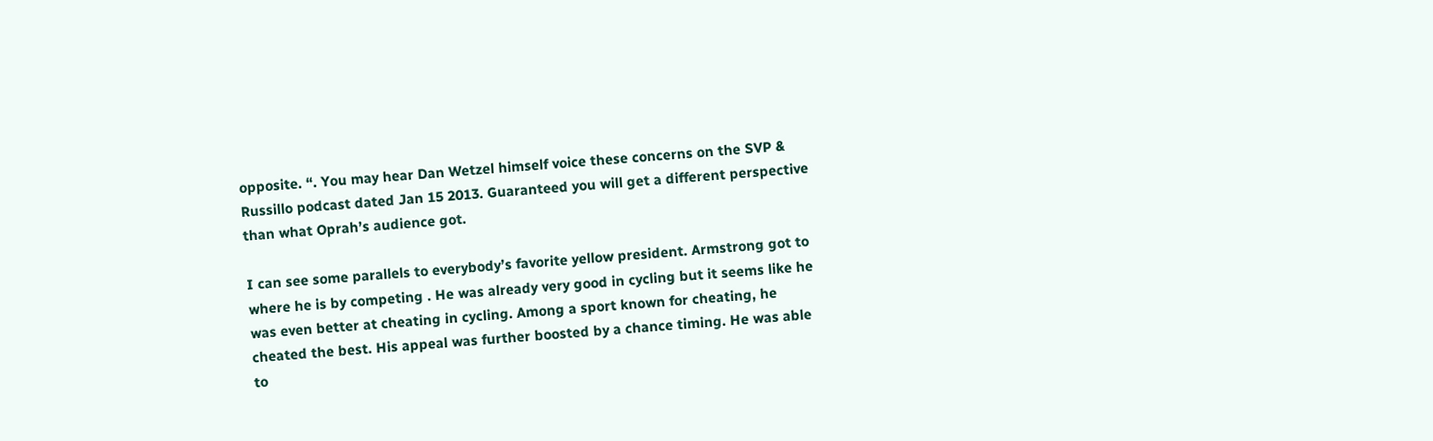opposite. “. You may hear Dan Wetzel himself voice these concerns on the SVP & Russillo podcast dated Jan 15 2013. Guaranteed you will get a different perspective than what Oprah’s audience got.

I can see some parallels to everybody’s favorite yellow president. Armstrong got to where he is by competing . He was already very good in cycling but it seems like he was even better at cheating in cycling. Among a sport known for cheating, he cheated the best. His appeal was further boosted by a chance timing. He was able to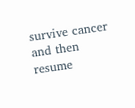survive cancer and then resume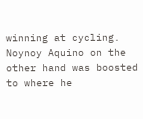winning at cycling. Noynoy Aquino on the other hand was boosted to where he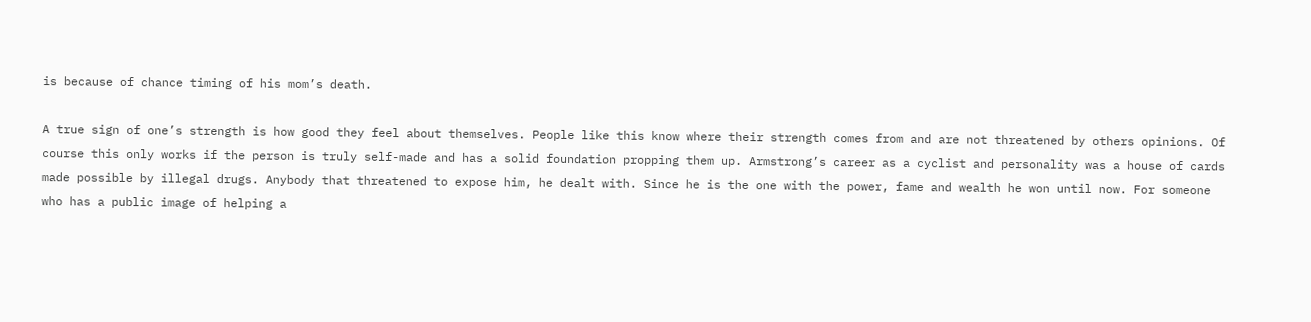is because of chance timing of his mom’s death.

A true sign of one’s strength is how good they feel about themselves. People like this know where their strength comes from and are not threatened by others opinions. Of course this only works if the person is truly self-made and has a solid foundation propping them up. Armstrong’s career as a cyclist and personality was a house of cards made possible by illegal drugs. Anybody that threatened to expose him, he dealt with. Since he is the one with the power, fame and wealth he won until now. For someone who has a public image of helping a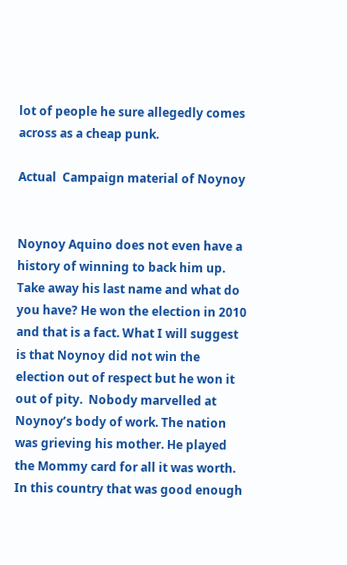lot of people he sure allegedly comes across as a cheap punk.

Actual  Campaign material of Noynoy


Noynoy Aquino does not even have a history of winning to back him up. Take away his last name and what do you have? He won the election in 2010 and that is a fact. What I will suggest is that Noynoy did not win the election out of respect but he won it out of pity.  Nobody marvelled at Noynoy’s body of work. The nation was grieving his mother. He played the Mommy card for all it was worth. In this country that was good enough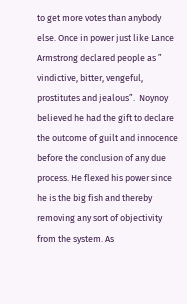to get more votes than anybody else. Once in power just like Lance Armstrong declared people as ” vindictive, bitter, vengeful, prostitutes and jealous”.  Noynoy believed he had the gift to declare the outcome of guilt and innocence before the conclusion of any due process. He flexed his power since he is the big fish and thereby removing any sort of objectivity from the system. As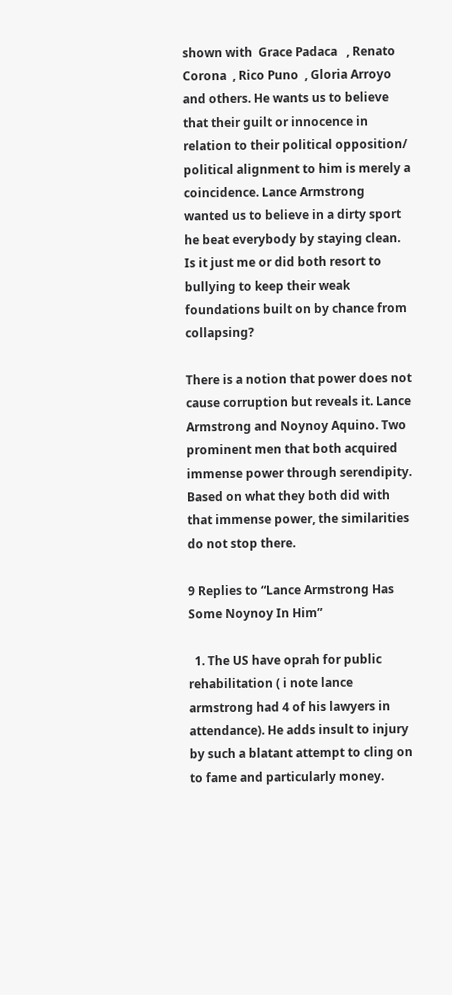shown with  Grace Padaca   , Renato Corona  , Rico Puno  , Gloria Arroyo  and others. He wants us to believe that their guilt or innocence in relation to their political opposition/ political alignment to him is merely a coincidence. Lance Armstrong wanted us to believe in a dirty sport he beat everybody by staying clean. Is it just me or did both resort to bullying to keep their weak foundations built on by chance from collapsing?

There is a notion that power does not cause corruption but reveals it. Lance Armstrong and Noynoy Aquino. Two prominent men that both acquired immense power through serendipity. Based on what they both did with that immense power, the similarities do not stop there.

9 Replies to “Lance Armstrong Has Some Noynoy In Him”

  1. The US have oprah for public rehabilitation ( i note lance armstrong had 4 of his lawyers in attendance). He adds insult to injury by such a blatant attempt to cling on to fame and particularly money.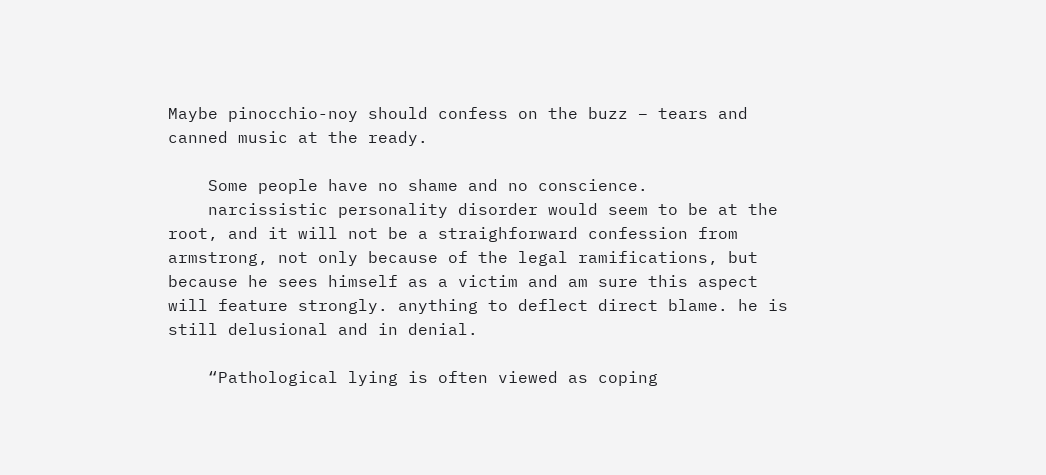Maybe pinocchio-noy should confess on the buzz – tears and canned music at the ready.

    Some people have no shame and no conscience.
    narcissistic personality disorder would seem to be at the root, and it will not be a straighforward confession from armstrong, not only because of the legal ramifications, but because he sees himself as a victim and am sure this aspect will feature strongly. anything to deflect direct blame. he is still delusional and in denial.

    “Pathological lying is often viewed as coping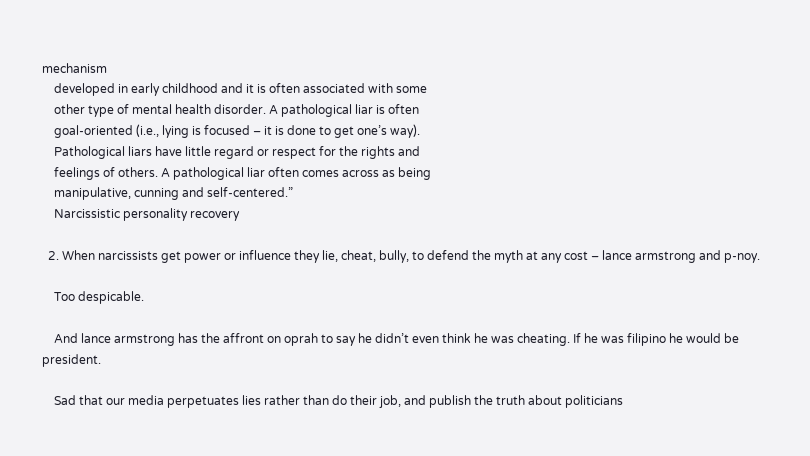mechanism
    developed in early childhood and it is often associated with some
    other type of mental health disorder. A pathological liar is often
    goal-oriented (i.e., lying is focused – it is done to get one’s way).
    Pathological liars have little regard or respect for the rights and
    feelings of others. A pathological liar often comes across as being
    manipulative, cunning and self-centered.”
    Narcissistic personality recovery

  2. When narcissists get power or influence they lie, cheat, bully, to defend the myth at any cost – lance armstrong and p-noy.

    Too despicable.

    And lance armstrong has the affront on oprah to say he didn’t even think he was cheating. If he was filipino he would be president.

    Sad that our media perpetuates lies rather than do their job, and publish the truth about politicians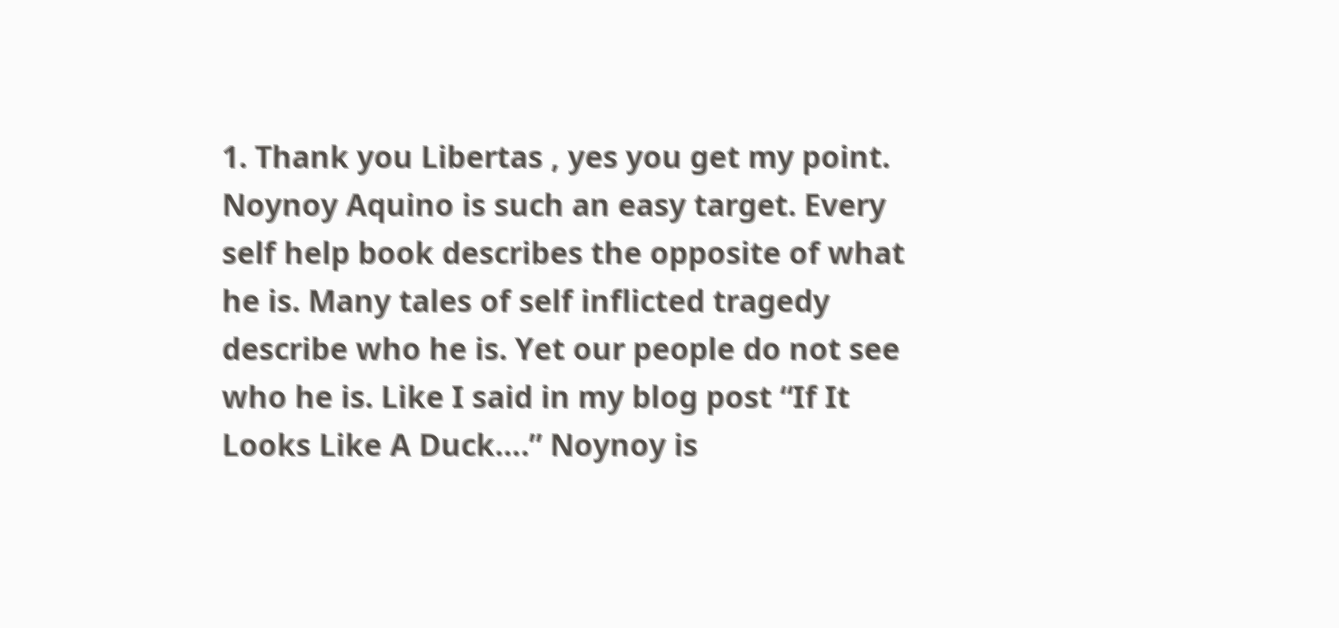1. Thank you Libertas , yes you get my point. Noynoy Aquino is such an easy target. Every self help book describes the opposite of what he is. Many tales of self inflicted tragedy describe who he is. Yet our people do not see who he is. Like I said in my blog post “If It Looks Like A Duck….” Noynoy is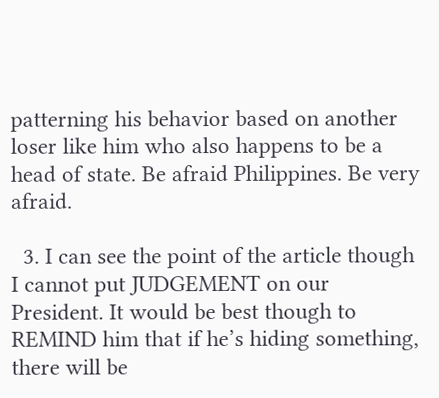patterning his behavior based on another loser like him who also happens to be a head of state. Be afraid Philippines. Be very afraid.

  3. I can see the point of the article though I cannot put JUDGEMENT on our President. It would be best though to REMIND him that if he’s hiding something, there will be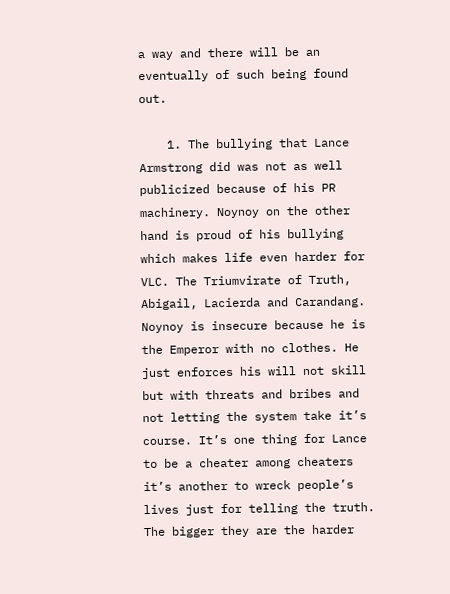a way and there will be an eventually of such being found out.

    1. The bullying that Lance Armstrong did was not as well publicized because of his PR machinery. Noynoy on the other hand is proud of his bullying which makes life even harder for VLC. The Triumvirate of Truth, Abigail, Lacierda and Carandang. Noynoy is insecure because he is the Emperor with no clothes. He just enforces his will not skill but with threats and bribes and not letting the system take it’s course. It’s one thing for Lance to be a cheater among cheaters it’s another to wreck people’s lives just for telling the truth. The bigger they are the harder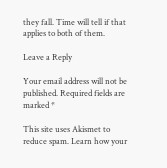they fall. Time will tell if that applies to both of them.

Leave a Reply

Your email address will not be published. Required fields are marked *

This site uses Akismet to reduce spam. Learn how your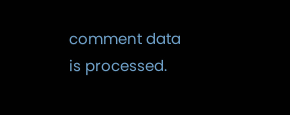comment data is processed.